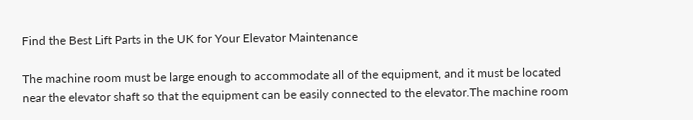Find the Best Lift Parts in the UK for Your Elevator Maintenance

The machine room must be large enough to accommodate all of the equipment, and it must be located near the elevator shaft so that the equipment can be easily connected to the elevator.The machine room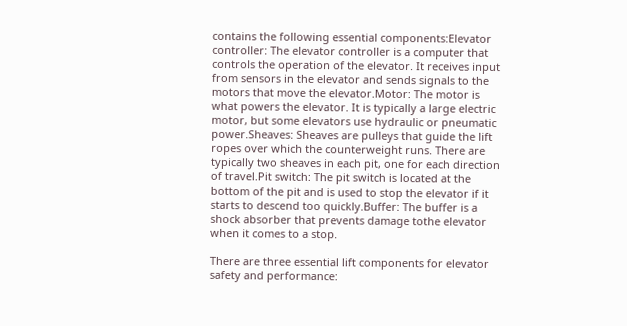contains the following essential components:Elevator controller: The elevator controller is a computer that controls the operation of the elevator. It receives input from sensors in the elevator and sends signals to the motors that move the elevator.Motor: The motor is what powers the elevator. It is typically a large electric motor, but some elevators use hydraulic or pneumatic power.Sheaves: Sheaves are pulleys that guide the lift ropes over which the counterweight runs. There are typically two sheaves in each pit, one for each direction of travel.Pit switch: The pit switch is located at the bottom of the pit and is used to stop the elevator if it starts to descend too quickly.Buffer: The buffer is a shock absorber that prevents damage tothe elevator when it comes to a stop.

There are three essential lift components for elevator safety and performance: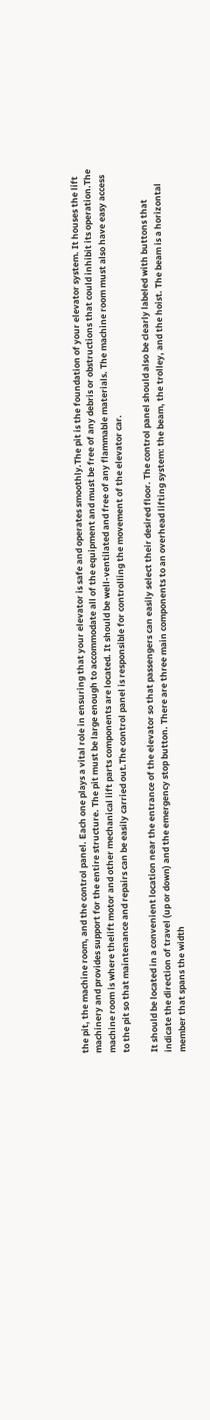the pit, the machine room, and the control panel. Each one plays a vital role in ensuring that your elevator is safe and operates smoothly.The pit is the foundation of your elevator system. It houses the lift machinery and provides support for the entire structure. The pit must be large enough to accommodate all of the equipment and must be free of any debris or obstructions that could inhibit its operation.The machine room is where thelift motor and other mechanical lift parts components are located. It should be well-ventilated and free of any flammable materials. The machine room must also have easy access to the pit so that maintenance and repairs can be easily carried out.The control panel is responsible for controlling the movement of the elevator car.

It should be located in a convenient location near the entrance of the elevator so that passengers can easily select their desired floor. The control panel should also be clearly labeled with buttons that indicate the direction of travel (up or down) and the emergency stop button. There are three main components to an overhead lifting system: the beam, the trolley, and the hoist. The beam is a horizontal member that spans the width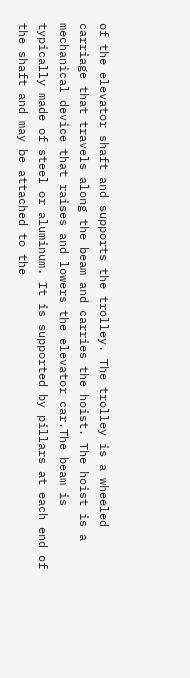of the elevator shaft and supports the trolley. The trolley is a wheeled carriage that travels along the beam and carries the hoist. The hoist is a mechanical device that raises and lowers the elevator car.The beam is typically made of steel or aluminum. It is supported by pillars at each end of the shaft and may be attached to the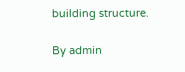building structure.

By admin